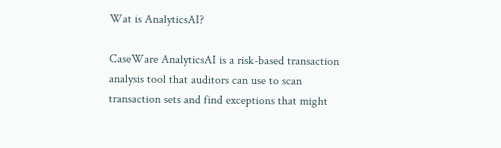Wat is AnalyticsAI?

CaseWare AnalyticsAI is a risk-based transaction analysis tool that auditors can use to scan transaction sets and find exceptions that might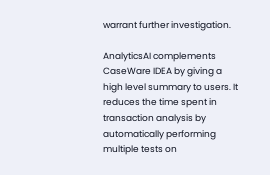warrant further investigation.

AnalyticsAI complements CaseWare IDEA by giving a high level summary to users. It reduces the time spent in transaction analysis by automatically performing multiple tests on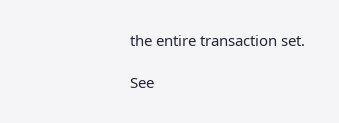the entire transaction set.

See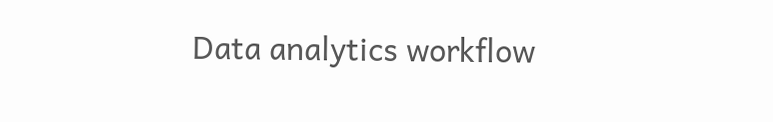Data analytics workflow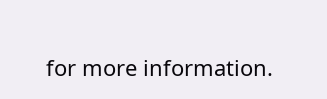for more information.